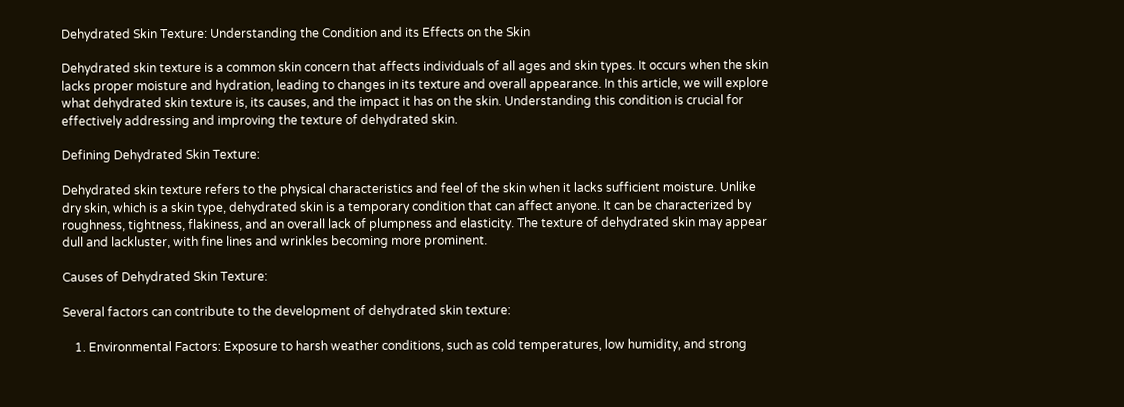Dehydrated Skin Texture: Understanding the Condition and its Effects on the Skin

Dehydrated skin texture is a common skin concern that affects individuals of all ages and skin types. It occurs when the skin lacks proper moisture and hydration, leading to changes in its texture and overall appearance. In this article, we will explore what dehydrated skin texture is, its causes, and the impact it has on the skin. Understanding this condition is crucial for effectively addressing and improving the texture of dehydrated skin.

Defining Dehydrated Skin Texture:

Dehydrated skin texture refers to the physical characteristics and feel of the skin when it lacks sufficient moisture. Unlike dry skin, which is a skin type, dehydrated skin is a temporary condition that can affect anyone. It can be characterized by roughness, tightness, flakiness, and an overall lack of plumpness and elasticity. The texture of dehydrated skin may appear dull and lackluster, with fine lines and wrinkles becoming more prominent.

Causes of Dehydrated Skin Texture:

Several factors can contribute to the development of dehydrated skin texture:

    1. Environmental Factors: Exposure to harsh weather conditions, such as cold temperatures, low humidity, and strong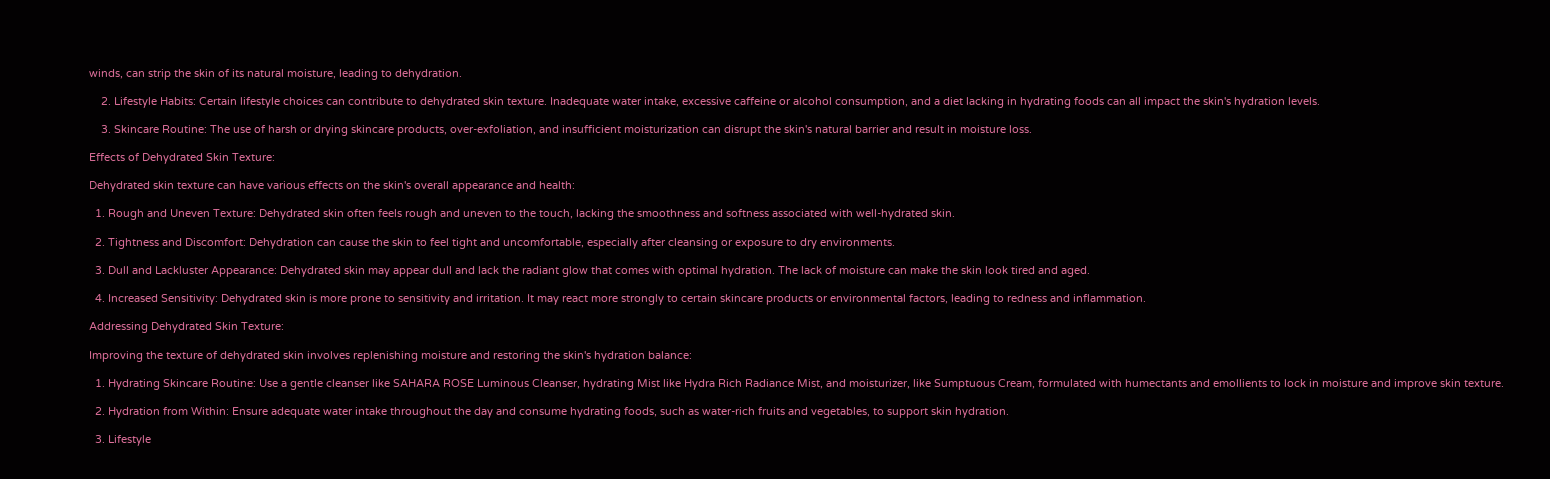winds, can strip the skin of its natural moisture, leading to dehydration.

    2. Lifestyle Habits: Certain lifestyle choices can contribute to dehydrated skin texture. Inadequate water intake, excessive caffeine or alcohol consumption, and a diet lacking in hydrating foods can all impact the skin's hydration levels.

    3. Skincare Routine: The use of harsh or drying skincare products, over-exfoliation, and insufficient moisturization can disrupt the skin's natural barrier and result in moisture loss.

Effects of Dehydrated Skin Texture:

Dehydrated skin texture can have various effects on the skin's overall appearance and health:

  1. Rough and Uneven Texture: Dehydrated skin often feels rough and uneven to the touch, lacking the smoothness and softness associated with well-hydrated skin.

  2. Tightness and Discomfort: Dehydration can cause the skin to feel tight and uncomfortable, especially after cleansing or exposure to dry environments.

  3. Dull and Lackluster Appearance: Dehydrated skin may appear dull and lack the radiant glow that comes with optimal hydration. The lack of moisture can make the skin look tired and aged.

  4. Increased Sensitivity: Dehydrated skin is more prone to sensitivity and irritation. It may react more strongly to certain skincare products or environmental factors, leading to redness and inflammation.

Addressing Dehydrated Skin Texture:

Improving the texture of dehydrated skin involves replenishing moisture and restoring the skin's hydration balance:

  1. Hydrating Skincare Routine: Use a gentle cleanser like SAHARA ROSE Luminous Cleanser, hydrating Mist like Hydra Rich Radiance Mist, and moisturizer, like Sumptuous Cream, formulated with humectants and emollients to lock in moisture and improve skin texture.

  2. Hydration from Within: Ensure adequate water intake throughout the day and consume hydrating foods, such as water-rich fruits and vegetables, to support skin hydration.

  3. Lifestyle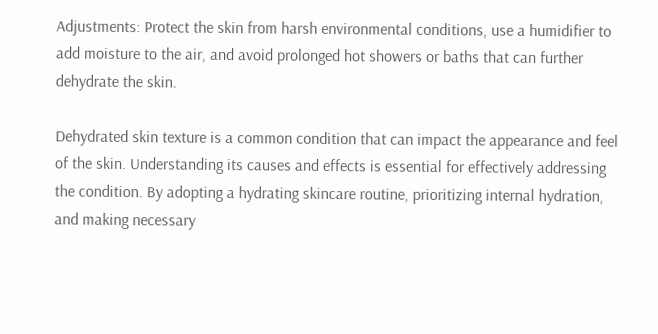Adjustments: Protect the skin from harsh environmental conditions, use a humidifier to add moisture to the air, and avoid prolonged hot showers or baths that can further dehydrate the skin.

Dehydrated skin texture is a common condition that can impact the appearance and feel of the skin. Understanding its causes and effects is essential for effectively addressing the condition. By adopting a hydrating skincare routine, prioritizing internal hydration, and making necessary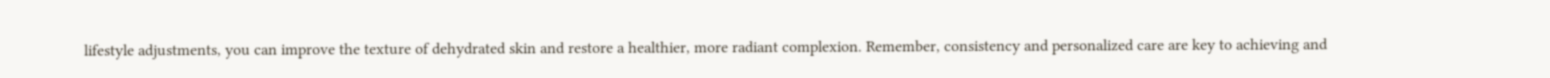lifestyle adjustments, you can improve the texture of dehydrated skin and restore a healthier, more radiant complexion. Remember, consistency and personalized care are key to achieving and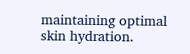maintaining optimal skin hydration.